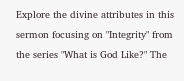Explore the divine attributes in this sermon focusing on "Integrity" from the series "What is God Like?" The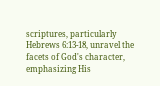scriptures, particularly Hebrews 6:13-18, unravel the facets of God's character, emphasizing His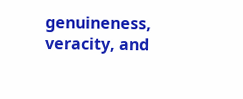genuineness, veracity, and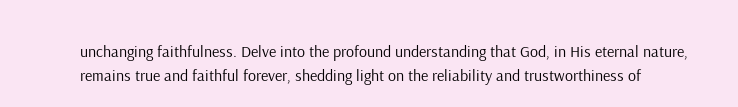unchanging faithfulness. Delve into the profound understanding that God, in His eternal nature, remains true and faithful forever, shedding light on the reliability and trustworthiness of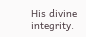His divine integrity.